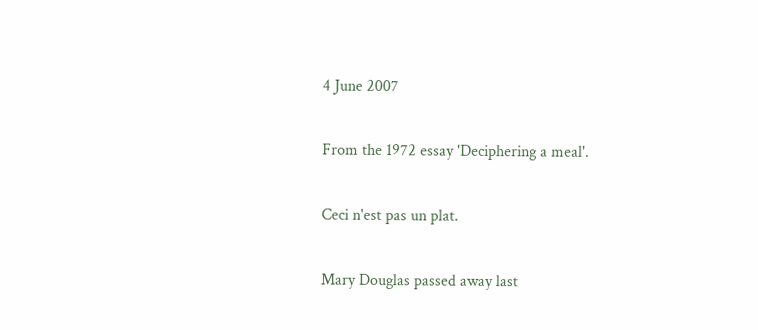4 June 2007

From the 1972 essay 'Deciphering a meal'.

Ceci n'est pas un plat.

Mary Douglas passed away last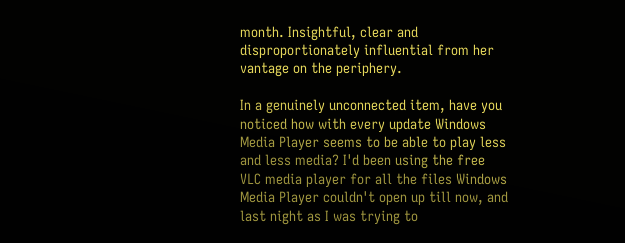month. Insightful, clear and disproportionately influential from her vantage on the periphery.

In a genuinely unconnected item, have you noticed how with every update Windows Media Player seems to be able to play less and less media? I'd been using the free VLC media player for all the files Windows Media Player couldn't open up till now, and last night as I was trying to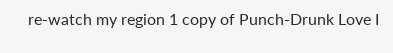re-watch my region 1 copy of Punch-Drunk Love I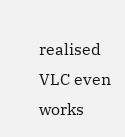realised VLC even works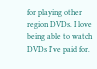for playing other region DVDs. I love being able to watch DVDs I've paid for.